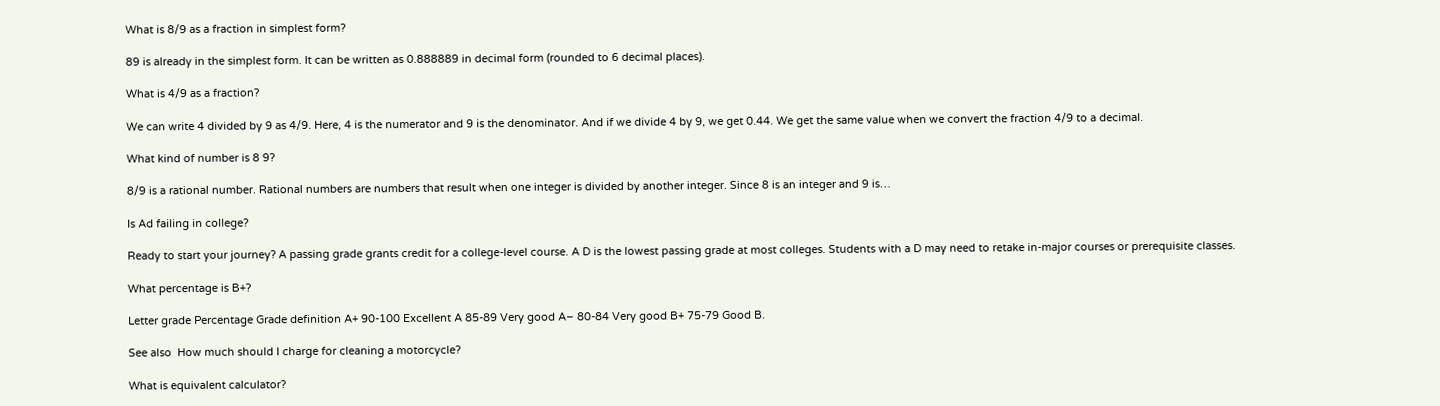What is 8/9 as a fraction in simplest form?

89 is already in the simplest form. It can be written as 0.888889 in decimal form (rounded to 6 decimal places).

What is 4/9 as a fraction?

We can write 4 divided by 9 as 4/9. Here, 4 is the numerator and 9 is the denominator. And if we divide 4 by 9, we get 0.44. We get the same value when we convert the fraction 4/9 to a decimal.

What kind of number is 8 9?

8/9 is a rational number. Rational numbers are numbers that result when one integer is divided by another integer. Since 8 is an integer and 9 is…

Is Ad failing in college?

Ready to start your journey? A passing grade grants credit for a college-level course. A D is the lowest passing grade at most colleges. Students with a D may need to retake in-major courses or prerequisite classes.

What percentage is B+?

Letter grade Percentage Grade definition A+ 90-100 Excellent A 85-89 Very good A– 80-84 Very good B+ 75-79 Good B.

See also  How much should I charge for cleaning a motorcycle?

What is equivalent calculator?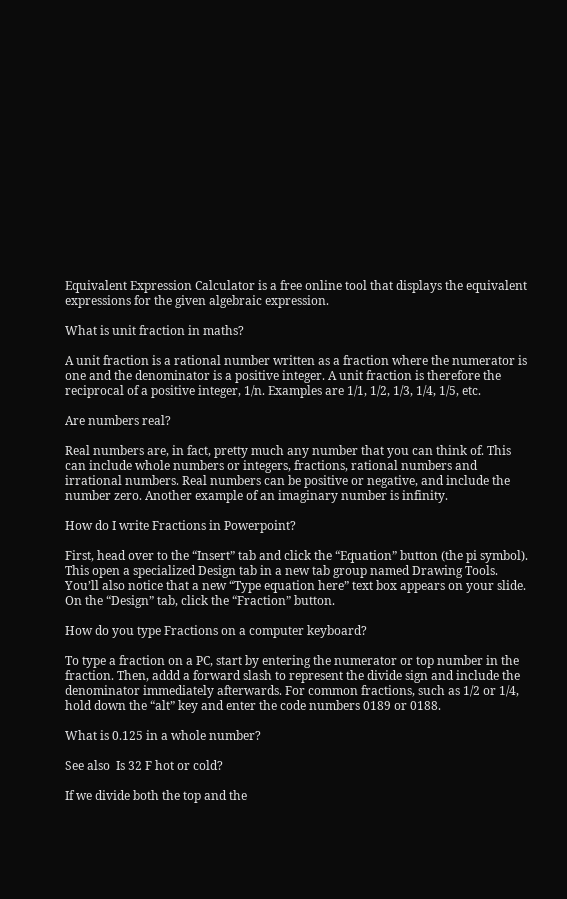Equivalent Expression Calculator is a free online tool that displays the equivalent expressions for the given algebraic expression.

What is unit fraction in maths?

A unit fraction is a rational number written as a fraction where the numerator is one and the denominator is a positive integer. A unit fraction is therefore the reciprocal of a positive integer, 1/n. Examples are 1/1, 1/2, 1/3, 1/4, 1/5, etc.

Are numbers real?

Real numbers are, in fact, pretty much any number that you can think of. This can include whole numbers or integers, fractions, rational numbers and irrational numbers. Real numbers can be positive or negative, and include the number zero. Another example of an imaginary number is infinity.

How do I write Fractions in Powerpoint?

First, head over to the “Insert” tab and click the “Equation” button (the pi symbol). This open a specialized Design tab in a new tab group named Drawing Tools. You’ll also notice that a new “Type equation here” text box appears on your slide. On the “Design” tab, click the “Fraction” button.

How do you type Fractions on a computer keyboard?

To type a fraction on a PC, start by entering the numerator or top number in the fraction. Then, addd a forward slash to represent the divide sign and include the denominator immediately afterwards. For common fractions, such as 1/2 or 1/4, hold down the “alt” key and enter the code numbers 0189 or 0188.

What is 0.125 in a whole number?

See also  Is 32 F hot or cold?

If we divide both the top and the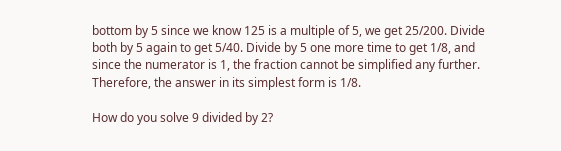bottom by 5 since we know 125 is a multiple of 5, we get 25/200. Divide both by 5 again to get 5/40. Divide by 5 one more time to get 1/8, and since the numerator is 1, the fraction cannot be simplified any further. Therefore, the answer in its simplest form is 1/8.

How do you solve 9 divided by 2?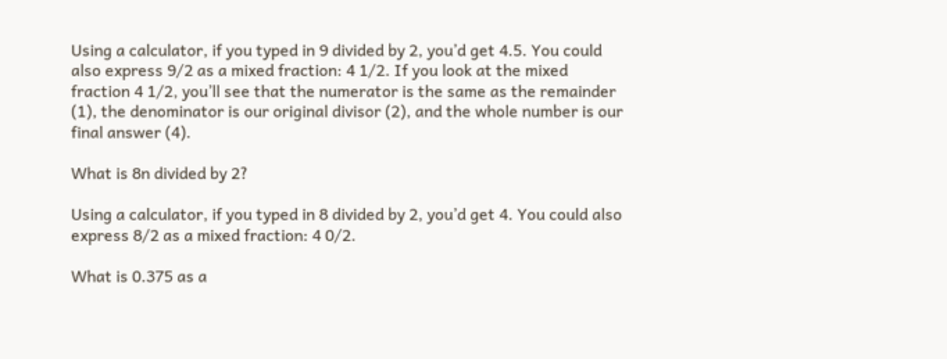Using a calculator, if you typed in 9 divided by 2, you’d get 4.5. You could also express 9/2 as a mixed fraction: 4 1/2. If you look at the mixed fraction 4 1/2, you’ll see that the numerator is the same as the remainder (1), the denominator is our original divisor (2), and the whole number is our final answer (4).

What is 8n divided by 2?

Using a calculator, if you typed in 8 divided by 2, you’d get 4. You could also express 8/2 as a mixed fraction: 4 0/2.

What is 0.375 as a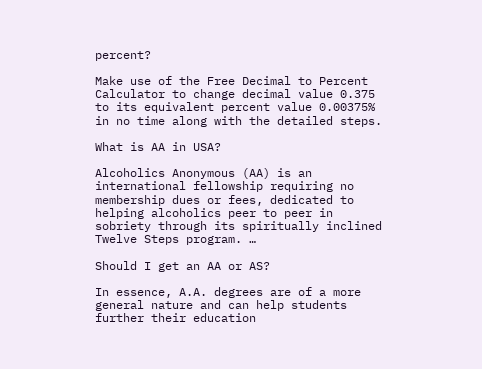percent?

Make use of the Free Decimal to Percent Calculator to change decimal value 0.375 to its equivalent percent value 0.00375% in no time along with the detailed steps.

What is AA in USA?

Alcoholics Anonymous (AA) is an international fellowship requiring no membership dues or fees, dedicated to helping alcoholics peer to peer in sobriety through its spiritually inclined Twelve Steps program. …

Should I get an AA or AS?

In essence, A.A. degrees are of a more general nature and can help students further their education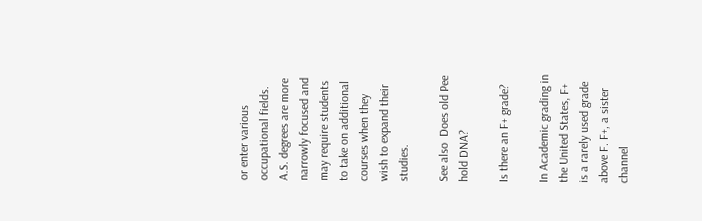or enter various occupational fields. A.S. degrees are more narrowly focused and may require students to take on additional courses when they wish to expand their studies.

See also  Does old Pee hold DNA?

Is there an F+ grade?

In Academic grading in the United States, F+ is a rarely used grade above F. F+, a sister channel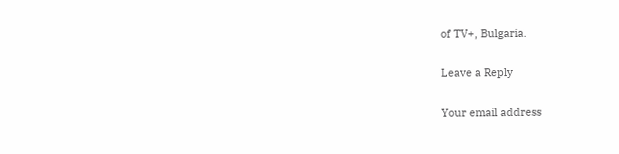of TV+, Bulgaria.

Leave a Reply

Your email address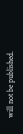will not be published.